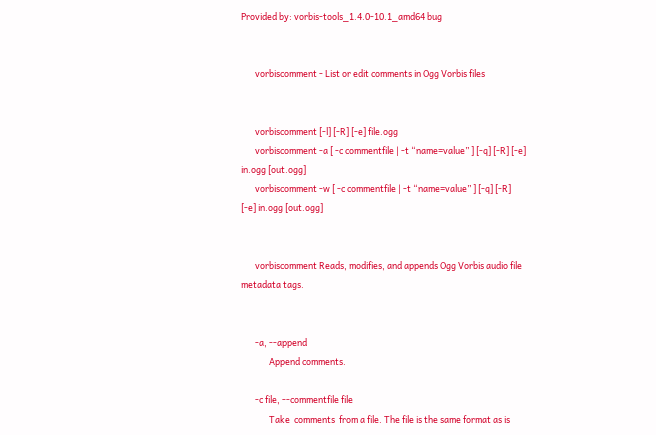Provided by: vorbis-tools_1.4.0-10.1_amd64 bug


       vorbiscomment - List or edit comments in Ogg Vorbis files


       vorbiscomment [-l] [-R] [-e] file.ogg
       vorbiscomment -a [ -c commentfile | -t “name=value” ] [-q] [-R] [-e] in.ogg [out.ogg]
       vorbiscomment -w [ -c commentfile | -t “name=value” ] [-q] [-R] [-e] in.ogg [out.ogg]


       vorbiscomment Reads, modifies, and appends Ogg Vorbis audio file metadata tags.


       -a, --append
              Append comments.

       -c file, --commentfile file
              Take  comments  from a file. The file is the same format as is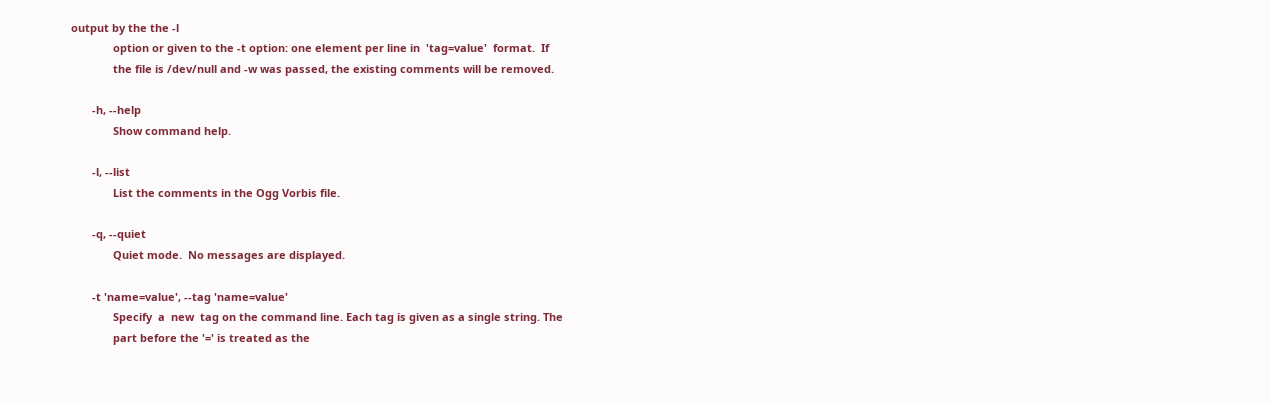output by the the -l
              option or given to the -t option: one element per line in  'tag=value'  format.  If
              the file is /dev/null and -w was passed, the existing comments will be removed.

       -h, --help
              Show command help.

       -l, --list
              List the comments in the Ogg Vorbis file.

       -q, --quiet
              Quiet mode.  No messages are displayed.

       -t 'name=value', --tag 'name=value'
              Specify  a  new  tag on the command line. Each tag is given as a single string. The
              part before the '=' is treated as the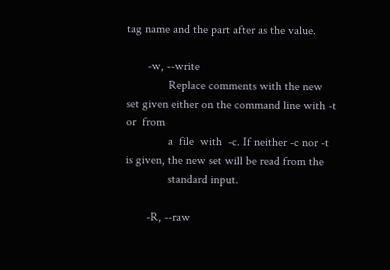tag name and the part after as the value.

       -w, --write
              Replace comments with the new set given either on the command line with -t or  from
              a  file  with  -c. If neither -c nor -t is given, the new set will be read from the
              standard input.

       -R, --raw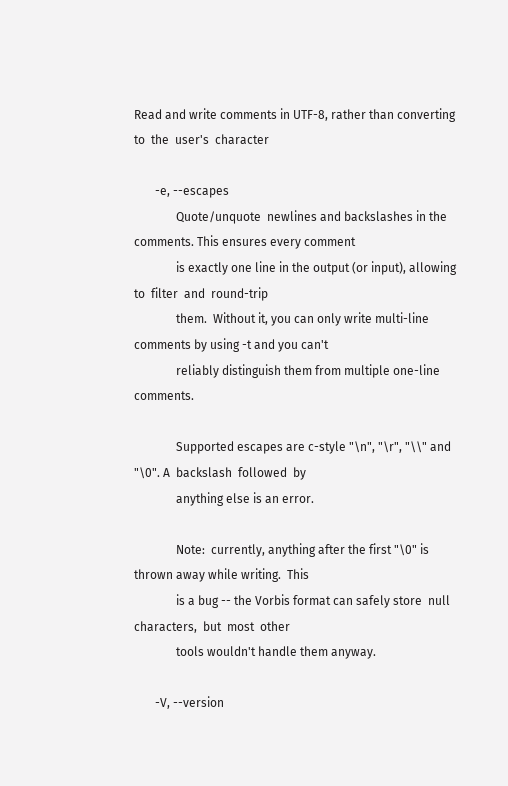Read and write comments in UTF-8, rather than converting to  the  user's  character

       -e, --escapes
              Quote/unquote  newlines and backslashes in the comments. This ensures every comment
              is exactly one line in the output (or input), allowing  to  filter  and  round-trip
              them.  Without it, you can only write multi-line comments by using -t and you can't
              reliably distinguish them from multiple one-line comments.

              Supported escapes are c-style "\n", "\r", "\\" and "\0". A  backslash  followed  by
              anything else is an error.

              Note:  currently, anything after the first "\0" is thrown away while writing.  This
              is a bug -- the Vorbis format can safely store  null  characters,  but  most  other
              tools wouldn't handle them anyway.

       -V, --version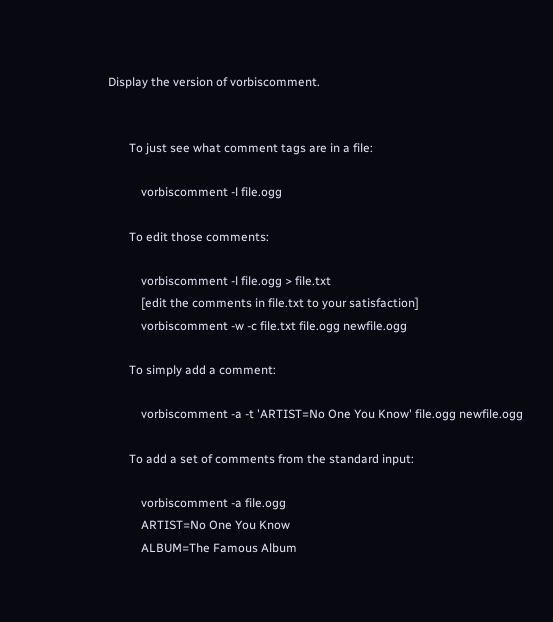Display the version of vorbiscomment.


       To just see what comment tags are in a file:

           vorbiscomment -l file.ogg

       To edit those comments:

           vorbiscomment -l file.ogg > file.txt
           [edit the comments in file.txt to your satisfaction]
           vorbiscomment -w -c file.txt file.ogg newfile.ogg

       To simply add a comment:

           vorbiscomment -a -t 'ARTIST=No One You Know' file.ogg newfile.ogg

       To add a set of comments from the standard input:

           vorbiscomment -a file.ogg
           ARTIST=No One You Know
           ALBUM=The Famous Album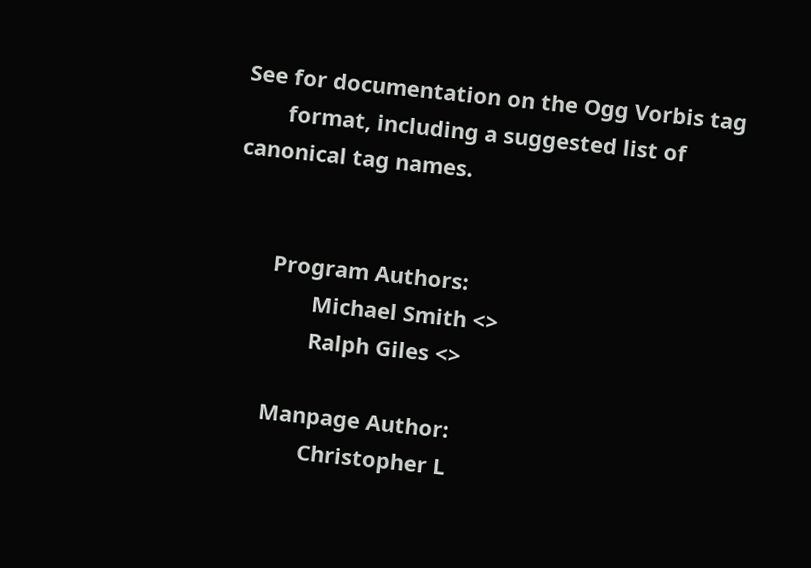See for documentation on the Ogg Vorbis tag
       format, including a suggested list of canonical tag names.


       Program Authors:
              Michael Smith <>
              Ralph Giles <>

       Manpage Author:
              Christopher L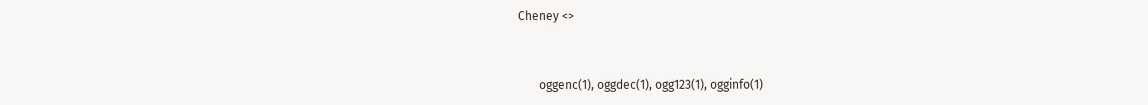Cheney <>


       oggenc(1), oggdec(1), ogg123(1), ogginfo(1)